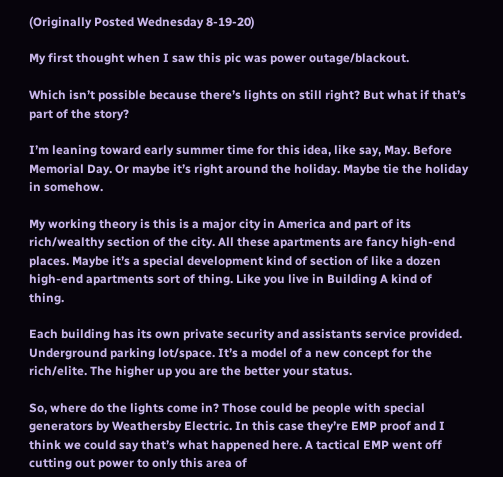(Originally Posted Wednesday 8-19-20)

My first thought when I saw this pic was power outage/blackout.

Which isn’t possible because there’s lights on still right? But what if that’s part of the story?

I’m leaning toward early summer time for this idea, like say, May. Before Memorial Day. Or maybe it’s right around the holiday. Maybe tie the holiday in somehow.

My working theory is this is a major city in America and part of its rich/wealthy section of the city. All these apartments are fancy high-end places. Maybe it’s a special development kind of section of like a dozen high-end apartments sort of thing. Like you live in Building A kind of thing.

Each building has its own private security and assistants service provided. Underground parking lot/space. It’s a model of a new concept for the rich/elite. The higher up you are the better your status.

So, where do the lights come in? Those could be people with special generators by Weathersby Electric. In this case they’re EMP proof and I think we could say that’s what happened here. A tactical EMP went off cutting out power to only this area of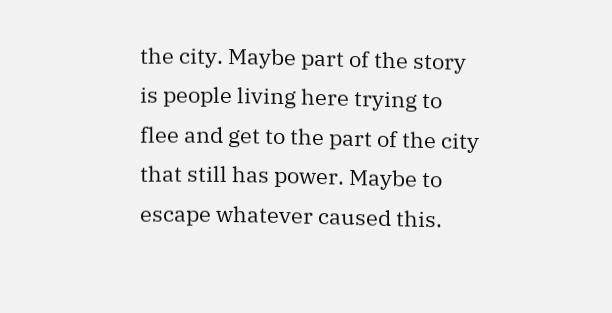the city. Maybe part of the story is people living here trying to flee and get to the part of the city that still has power. Maybe to escape whatever caused this.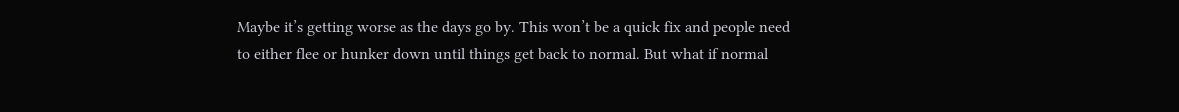Maybe it’s getting worse as the days go by. This won’t be a quick fix and people need to either flee or hunker down until things get back to normal. But what if normal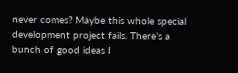never comes? Maybe this whole special development project fails. There’s a bunch of good ideas I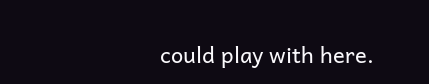could play with here.